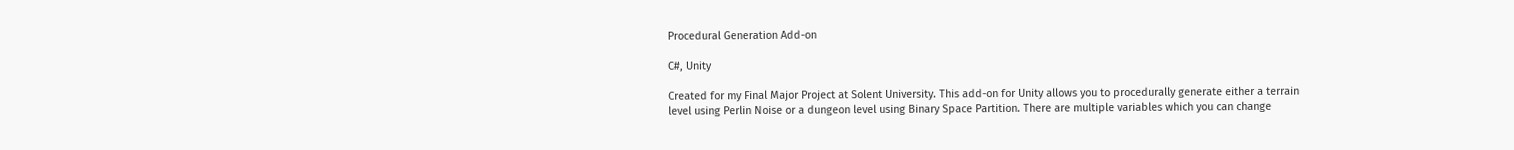Procedural Generation Add-on

C#, Unity

Created for my Final Major Project at Solent University. This add-on for Unity allows you to procedurally generate either a terrain level using Perlin Noise or a dungeon level using Binary Space Partition. There are multiple variables which you can change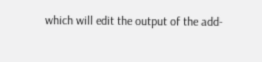which will edit the output of the add-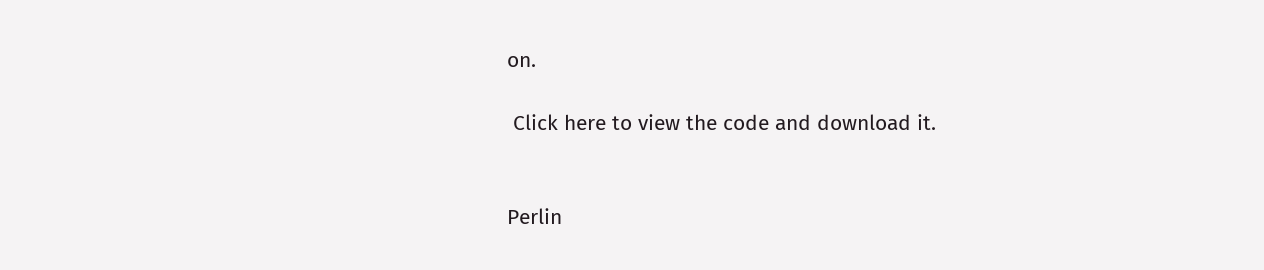on.

 Click here to view the code and download it.


Perlin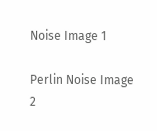Noise Image 1

Perlin Noise Image 2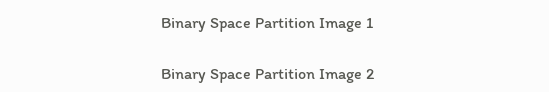Binary Space Partition Image 1

Binary Space Partition Image 2